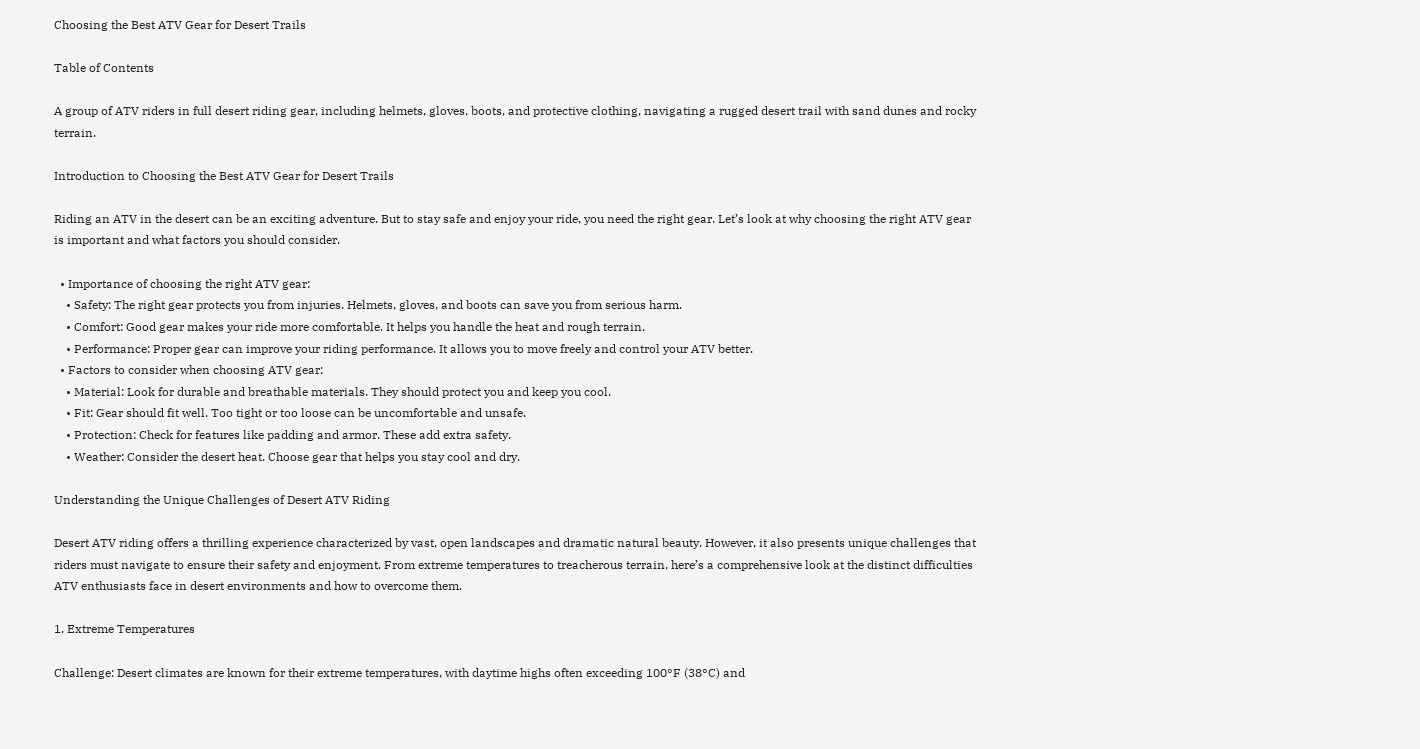Choosing the Best ATV Gear for Desert Trails

Table of Contents

A group of ATV riders in full desert riding gear, including helmets, gloves, boots, and protective clothing, navigating a rugged desert trail with sand dunes and rocky terrain.

Introduction to Choosing the Best ATV Gear for Desert Trails

Riding an ATV in the desert can be an exciting adventure. But to stay safe and enjoy your ride, you need the right gear. Let’s look at why choosing the right ATV gear is important and what factors you should consider.

  • Importance of choosing the right ATV gear:
    • Safety: The right gear protects you from injuries. Helmets, gloves, and boots can save you from serious harm.
    • Comfort: Good gear makes your ride more comfortable. It helps you handle the heat and rough terrain.
    • Performance: Proper gear can improve your riding performance. It allows you to move freely and control your ATV better.
  • Factors to consider when choosing ATV gear:
    • Material: Look for durable and breathable materials. They should protect you and keep you cool.
    • Fit: Gear should fit well. Too tight or too loose can be uncomfortable and unsafe.
    • Protection: Check for features like padding and armor. These add extra safety.
    • Weather: Consider the desert heat. Choose gear that helps you stay cool and dry.

Understanding the Unique Challenges of Desert ATV Riding

Desert ATV riding offers a thrilling experience characterized by vast, open landscapes and dramatic natural beauty. However, it also presents unique challenges that riders must navigate to ensure their safety and enjoyment. From extreme temperatures to treacherous terrain, here’s a comprehensive look at the distinct difficulties ATV enthusiasts face in desert environments and how to overcome them.

1. Extreme Temperatures

Challenge: Desert climates are known for their extreme temperatures, with daytime highs often exceeding 100°F (38°C) and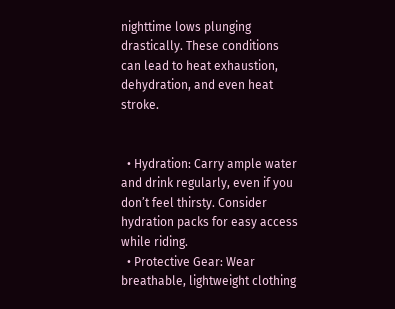nighttime lows plunging drastically. These conditions can lead to heat exhaustion, dehydration, and even heat stroke.


  • Hydration: Carry ample water and drink regularly, even if you don’t feel thirsty. Consider hydration packs for easy access while riding.
  • Protective Gear: Wear breathable, lightweight clothing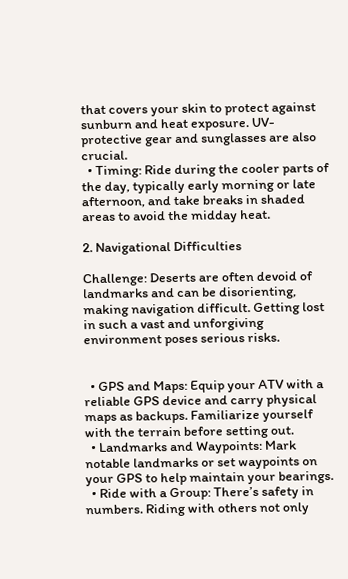that covers your skin to protect against sunburn and heat exposure. UV-protective gear and sunglasses are also crucial.
  • Timing: Ride during the cooler parts of the day, typically early morning or late afternoon, and take breaks in shaded areas to avoid the midday heat.

2. Navigational Difficulties

Challenge: Deserts are often devoid of landmarks and can be disorienting, making navigation difficult. Getting lost in such a vast and unforgiving environment poses serious risks.


  • GPS and Maps: Equip your ATV with a reliable GPS device and carry physical maps as backups. Familiarize yourself with the terrain before setting out.
  • Landmarks and Waypoints: Mark notable landmarks or set waypoints on your GPS to help maintain your bearings.
  • Ride with a Group: There’s safety in numbers. Riding with others not only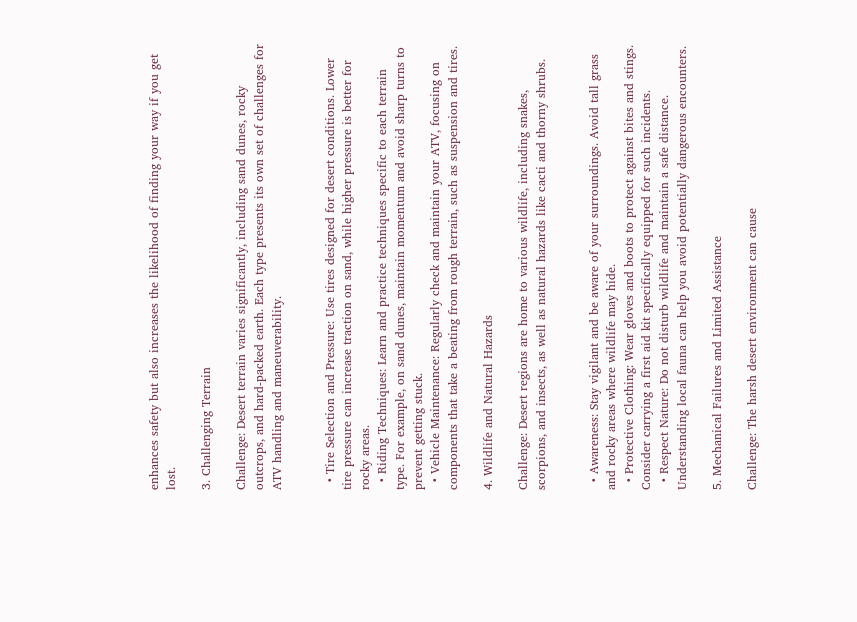enhances safety but also increases the likelihood of finding your way if you get lost.

3. Challenging Terrain

Challenge: Desert terrain varies significantly, including sand dunes, rocky outcrops, and hard-packed earth. Each type presents its own set of challenges for ATV handling and maneuverability.


  • Tire Selection and Pressure: Use tires designed for desert conditions. Lower tire pressure can increase traction on sand, while higher pressure is better for rocky areas.
  • Riding Techniques: Learn and practice techniques specific to each terrain type. For example, on sand dunes, maintain momentum and avoid sharp turns to prevent getting stuck.
  • Vehicle Maintenance: Regularly check and maintain your ATV, focusing on components that take a beating from rough terrain, such as suspension and tires.

4. Wildlife and Natural Hazards

Challenge: Desert regions are home to various wildlife, including snakes, scorpions, and insects, as well as natural hazards like cacti and thorny shrubs.


  • Awareness: Stay vigilant and be aware of your surroundings. Avoid tall grass and rocky areas where wildlife may hide.
  • Protective Clothing: Wear gloves and boots to protect against bites and stings. Consider carrying a first aid kit specifically equipped for such incidents.
  • Respect Nature: Do not disturb wildlife and maintain a safe distance. Understanding local fauna can help you avoid potentially dangerous encounters.

5. Mechanical Failures and Limited Assistance

Challenge: The harsh desert environment can cause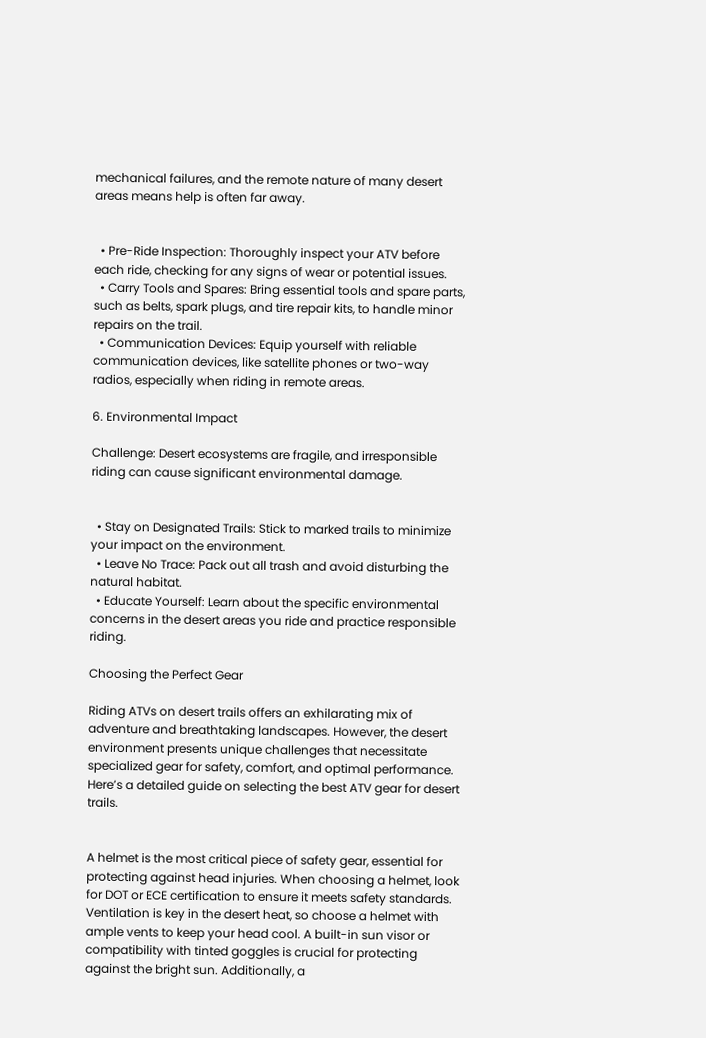mechanical failures, and the remote nature of many desert areas means help is often far away.


  • Pre-Ride Inspection: Thoroughly inspect your ATV before each ride, checking for any signs of wear or potential issues.
  • Carry Tools and Spares: Bring essential tools and spare parts, such as belts, spark plugs, and tire repair kits, to handle minor repairs on the trail.
  • Communication Devices: Equip yourself with reliable communication devices, like satellite phones or two-way radios, especially when riding in remote areas.

6. Environmental Impact

Challenge: Desert ecosystems are fragile, and irresponsible riding can cause significant environmental damage.


  • Stay on Designated Trails: Stick to marked trails to minimize your impact on the environment.
  • Leave No Trace: Pack out all trash and avoid disturbing the natural habitat.
  • Educate Yourself: Learn about the specific environmental concerns in the desert areas you ride and practice responsible riding.

Choosing the Perfect Gear

Riding ATVs on desert trails offers an exhilarating mix of adventure and breathtaking landscapes. However, the desert environment presents unique challenges that necessitate specialized gear for safety, comfort, and optimal performance. Here’s a detailed guide on selecting the best ATV gear for desert trails.


A helmet is the most critical piece of safety gear, essential for protecting against head injuries. When choosing a helmet, look for DOT or ECE certification to ensure it meets safety standards. Ventilation is key in the desert heat, so choose a helmet with ample vents to keep your head cool. A built-in sun visor or compatibility with tinted goggles is crucial for protecting against the bright sun. Additionally, a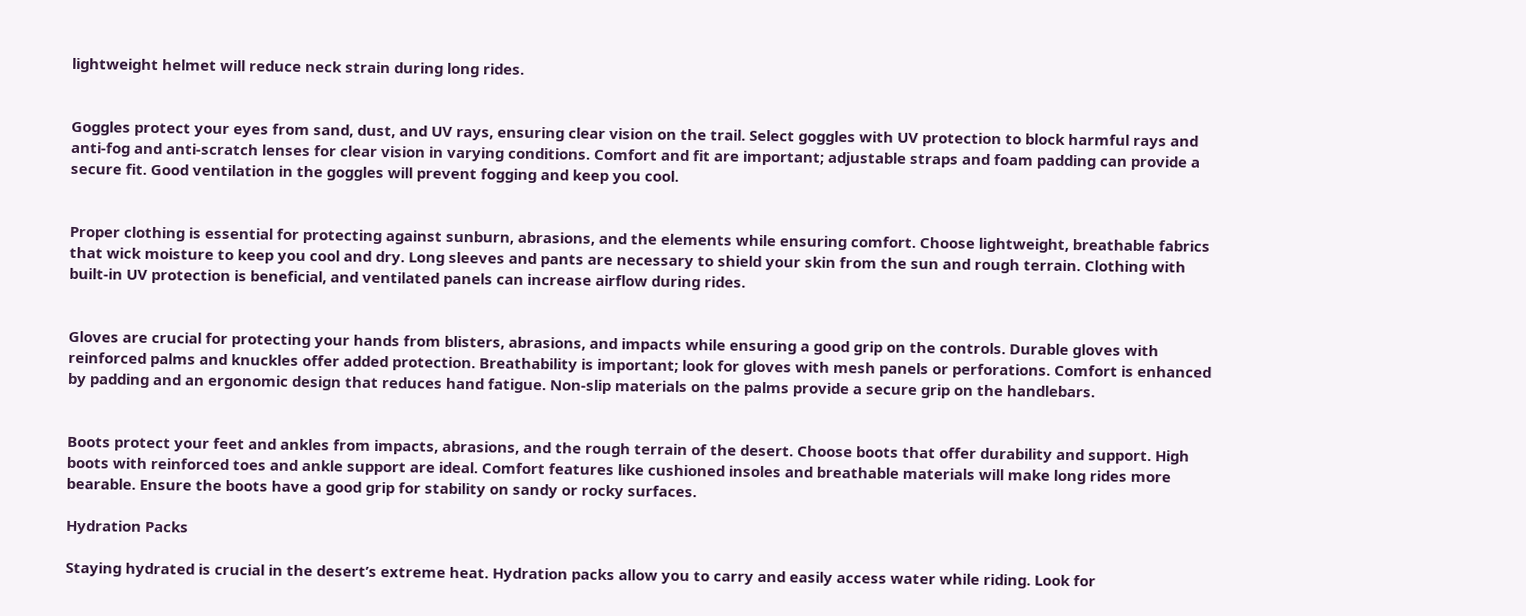lightweight helmet will reduce neck strain during long rides.


Goggles protect your eyes from sand, dust, and UV rays, ensuring clear vision on the trail. Select goggles with UV protection to block harmful rays and anti-fog and anti-scratch lenses for clear vision in varying conditions. Comfort and fit are important; adjustable straps and foam padding can provide a secure fit. Good ventilation in the goggles will prevent fogging and keep you cool.


Proper clothing is essential for protecting against sunburn, abrasions, and the elements while ensuring comfort. Choose lightweight, breathable fabrics that wick moisture to keep you cool and dry. Long sleeves and pants are necessary to shield your skin from the sun and rough terrain. Clothing with built-in UV protection is beneficial, and ventilated panels can increase airflow during rides.


Gloves are crucial for protecting your hands from blisters, abrasions, and impacts while ensuring a good grip on the controls. Durable gloves with reinforced palms and knuckles offer added protection. Breathability is important; look for gloves with mesh panels or perforations. Comfort is enhanced by padding and an ergonomic design that reduces hand fatigue. Non-slip materials on the palms provide a secure grip on the handlebars.


Boots protect your feet and ankles from impacts, abrasions, and the rough terrain of the desert. Choose boots that offer durability and support. High boots with reinforced toes and ankle support are ideal. Comfort features like cushioned insoles and breathable materials will make long rides more bearable. Ensure the boots have a good grip for stability on sandy or rocky surfaces.

Hydration Packs

Staying hydrated is crucial in the desert’s extreme heat. Hydration packs allow you to carry and easily access water while riding. Look for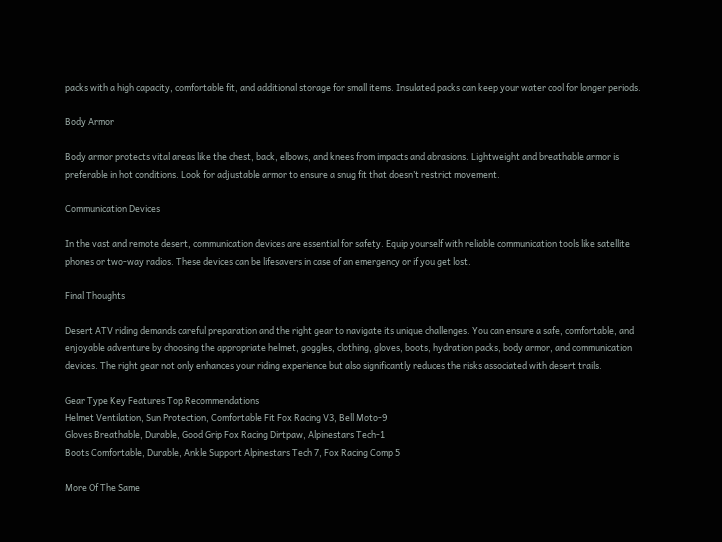packs with a high capacity, comfortable fit, and additional storage for small items. Insulated packs can keep your water cool for longer periods.

Body Armor

Body armor protects vital areas like the chest, back, elbows, and knees from impacts and abrasions. Lightweight and breathable armor is preferable in hot conditions. Look for adjustable armor to ensure a snug fit that doesn’t restrict movement.

Communication Devices

In the vast and remote desert, communication devices are essential for safety. Equip yourself with reliable communication tools like satellite phones or two-way radios. These devices can be lifesavers in case of an emergency or if you get lost.

Final Thoughts

Desert ATV riding demands careful preparation and the right gear to navigate its unique challenges. You can ensure a safe, comfortable, and enjoyable adventure by choosing the appropriate helmet, goggles, clothing, gloves, boots, hydration packs, body armor, and communication devices. The right gear not only enhances your riding experience but also significantly reduces the risks associated with desert trails.

Gear Type Key Features Top Recommendations
Helmet Ventilation, Sun Protection, Comfortable Fit Fox Racing V3, Bell Moto-9
Gloves Breathable, Durable, Good Grip Fox Racing Dirtpaw, Alpinestars Tech-1
Boots Comfortable, Durable, Ankle Support Alpinestars Tech 7, Fox Racing Comp 5

More Of The Same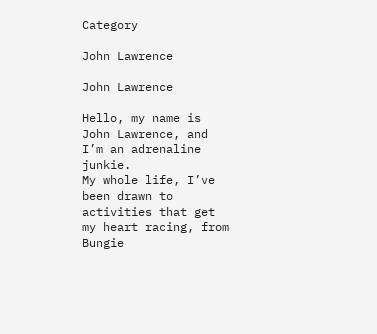Category

John Lawrence

John Lawrence

Hello, my name is John Lawrence, and I’m an adrenaline junkie.
My whole life, I’ve been drawn to activities that get my heart racing, from Bungie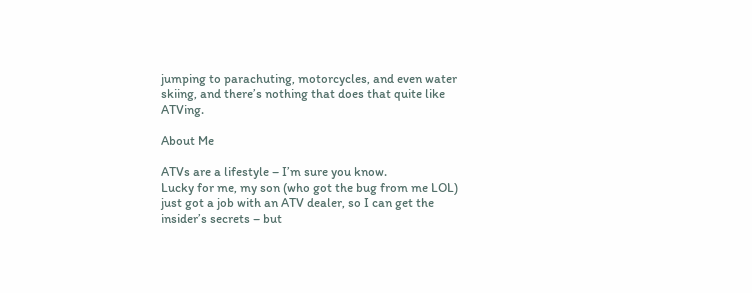jumping to parachuting, motorcycles, and even water skiing, and there’s nothing that does that quite like ATVing.

About Me

ATVs are a lifestyle – I’m sure you know.
Lucky for me, my son (who got the bug from me LOL) just got a job with an ATV dealer, so I can get the insider’s secrets – but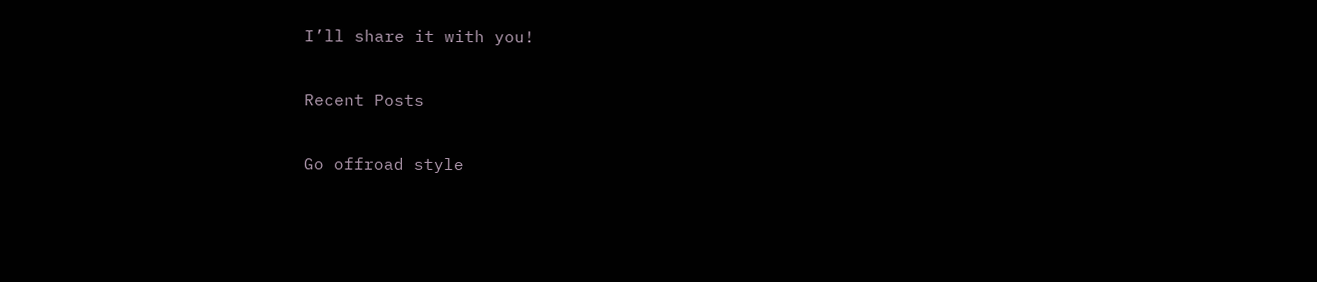I’ll share it with you!

Recent Posts

Go offroad style